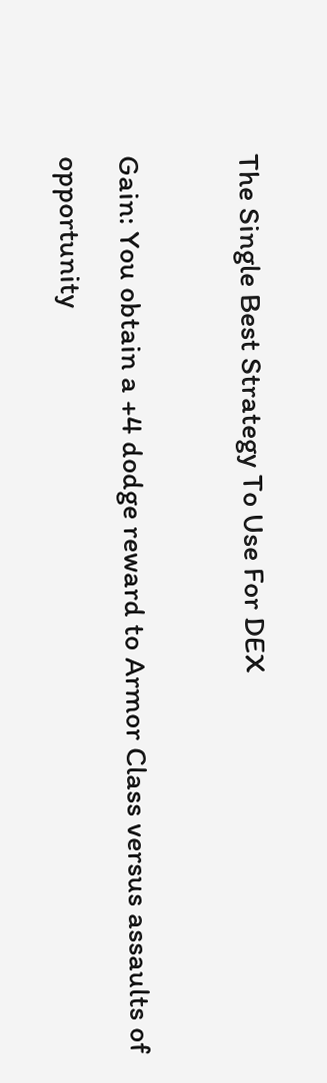The Single Best Strategy To Use For DEX

Gain: You obtain a +4 dodge reward to Armor Class versus assaults of opportunity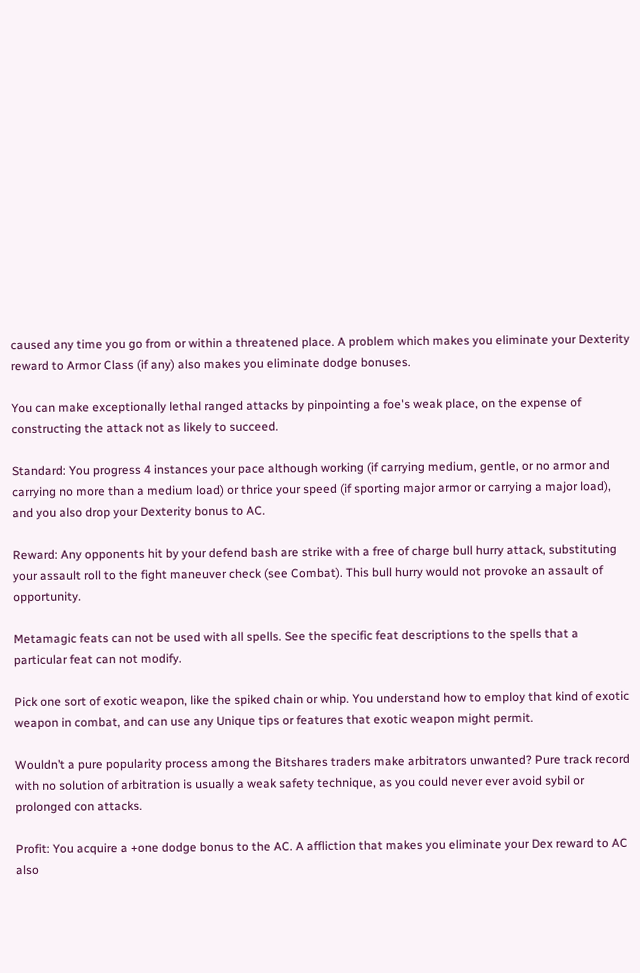caused any time you go from or within a threatened place. A problem which makes you eliminate your Dexterity reward to Armor Class (if any) also makes you eliminate dodge bonuses.

You can make exceptionally lethal ranged attacks by pinpointing a foe's weak place, on the expense of constructing the attack not as likely to succeed.

Standard: You progress 4 instances your pace although working (if carrying medium, gentle, or no armor and carrying no more than a medium load) or thrice your speed (if sporting major armor or carrying a major load), and you also drop your Dexterity bonus to AC.

Reward: Any opponents hit by your defend bash are strike with a free of charge bull hurry attack, substituting your assault roll to the fight maneuver check (see Combat). This bull hurry would not provoke an assault of opportunity.

Metamagic feats can not be used with all spells. See the specific feat descriptions to the spells that a particular feat can not modify.

Pick one sort of exotic weapon, like the spiked chain or whip. You understand how to employ that kind of exotic weapon in combat, and can use any Unique tips or features that exotic weapon might permit.

Wouldn’t a pure popularity process among the Bitshares traders make arbitrators unwanted? Pure track record with no solution of arbitration is usually a weak safety technique, as you could never ever avoid sybil or prolonged con attacks.

Profit: You acquire a +one dodge bonus to the AC. A affliction that makes you eliminate your Dex reward to AC also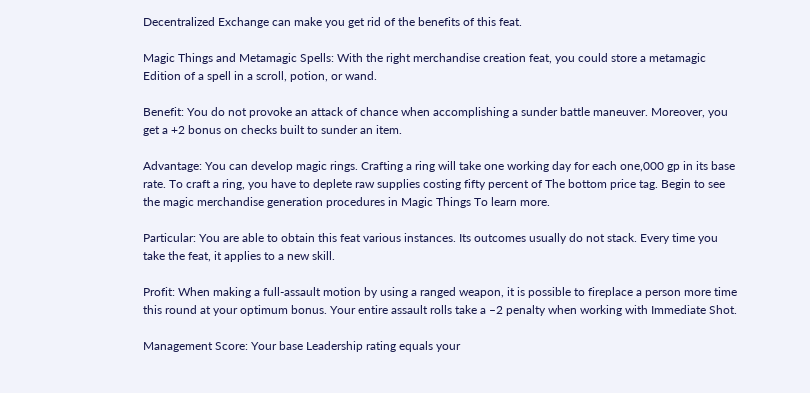Decentralized Exchange can make you get rid of the benefits of this feat.

Magic Things and Metamagic Spells: With the right merchandise creation feat, you could store a metamagic Edition of a spell in a scroll, potion, or wand.

Benefit: You do not provoke an attack of chance when accomplishing a sunder battle maneuver. Moreover, you get a +2 bonus on checks built to sunder an item.

Advantage: You can develop magic rings. Crafting a ring will take one working day for each one,000 gp in its base rate. To craft a ring, you have to deplete raw supplies costing fifty percent of The bottom price tag. Begin to see the magic merchandise generation procedures in Magic Things To learn more.

Particular: You are able to obtain this feat various instances. Its outcomes usually do not stack. Every time you take the feat, it applies to a new skill.

Profit: When making a full-assault motion by using a ranged weapon, it is possible to fireplace a person more time this round at your optimum bonus. Your entire assault rolls take a –2 penalty when working with Immediate Shot.

Management Score: Your base Leadership rating equals your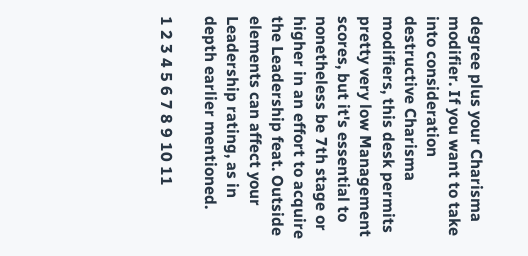degree plus your Charisma modifier. If you want to take into consideration destructive Charisma modifiers, this desk permits pretty very low Management scores, but it's essential to nonetheless be 7th stage or higher in an effort to acquire the Leadership feat. Outside elements can affect your Leadership rating, as in depth earlier mentioned.

1 2 3 4 5 6 7 8 9 10 11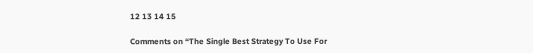12 13 14 15

Comments on “The Single Best Strategy To Use For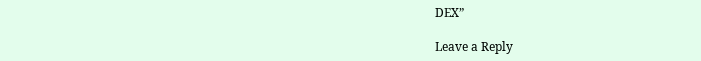DEX”

Leave a Reply